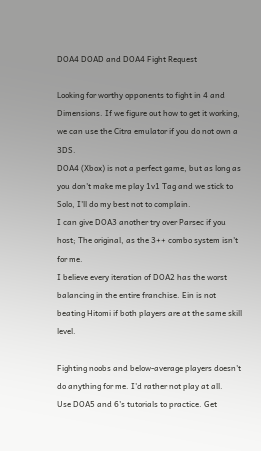DOA4 DOAD and DOA4 Fight Request

Looking for worthy opponents to fight in 4 and Dimensions. If we figure out how to get it working, we can use the Citra emulator if you do not own a 3DS.
DOA4 (Xbox) is not a perfect game, but as long as you don't make me play 1v1 Tag and we stick to Solo, I'll do my best not to complain.
I can give DOA3 another try over Parsec if you host; The original, as the 3++ combo system isn't for me.
I believe every iteration of DOA2 has the worst balancing in the entire franchise. Ein is not beating Hitomi if both players are at the same skill level.

Fighting noobs and below-average players doesn't do anything for me. I'd rather not play at all.
Use DOA5 and 6's tutorials to practice. Get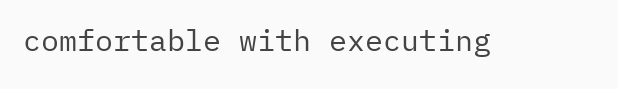comfortable with executing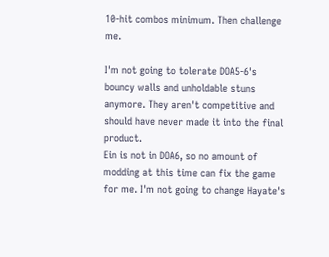10-hit combos minimum. Then challenge me.

I'm not going to tolerate DOA5-6's bouncy walls and unholdable stuns anymore. They aren't competitive and should have never made it into the final product.
Ein is not in DOA6, so no amount of modding at this time can fix the game for me. I'm not going to change Hayate's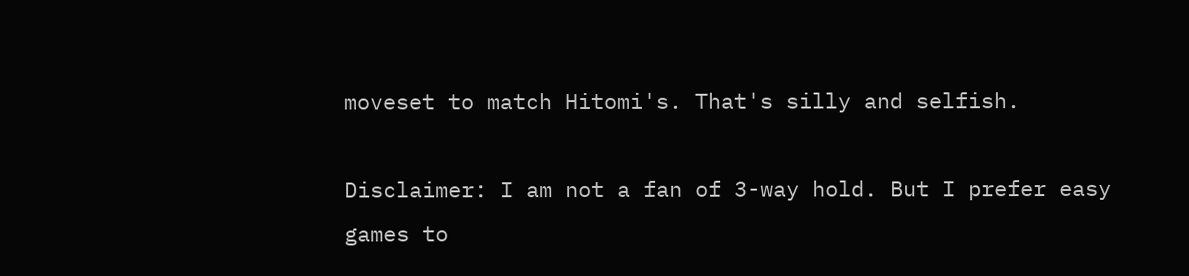moveset to match Hitomi's. That's silly and selfish.

Disclaimer: I am not a fan of 3-way hold. But I prefer easy games to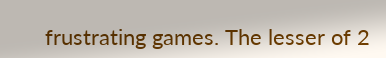frustrating games. The lesser of 2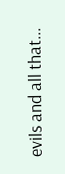evils and all that...